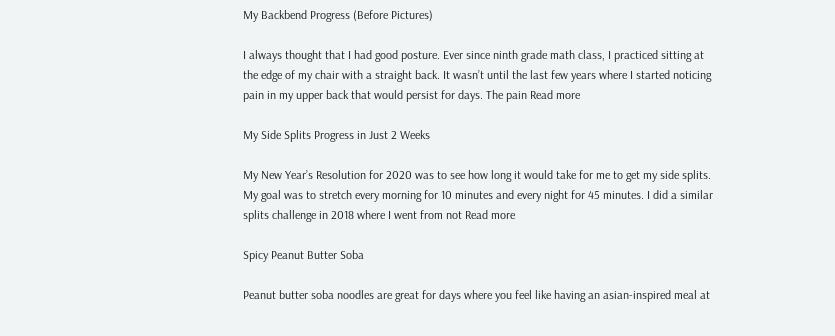My Backbend Progress (Before Pictures)

I always thought that I had good posture. Ever since ninth grade math class, I practiced sitting at the edge of my chair with a straight back. It wasn’t until the last few years where I started noticing pain in my upper back that would persist for days. The pain Read more

My Side Splits Progress in Just 2 Weeks

My New Year’s Resolution for 2020 was to see how long it would take for me to get my side splits. My goal was to stretch every morning for 10 minutes and every night for 45 minutes. I did a similar splits challenge in 2018 where I went from not Read more

Spicy Peanut Butter Soba

Peanut butter soba noodles are great for days where you feel like having an asian-inspired meal at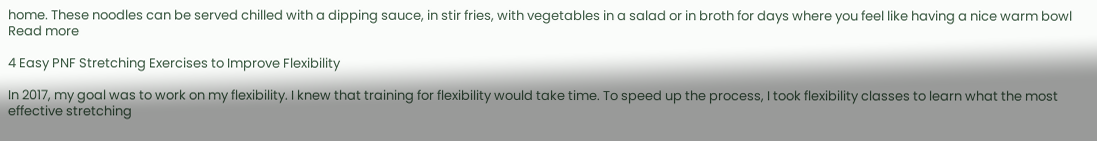home. These noodles can be served chilled with a dipping sauce, in stir fries, with vegetables in a salad or in broth for days where you feel like having a nice warm bowl Read more

4 Easy PNF Stretching Exercises to Improve Flexibility

In 2017, my goal was to work on my flexibility. I knew that training for flexibility would take time. To speed up the process, I took flexibility classes to learn what the most effective stretching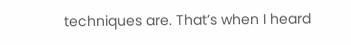techniques are. That’s when I heard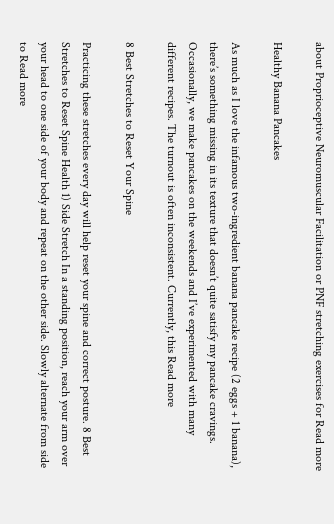about Proprioceptive Neuromuscular Facilitation or PNF stretching exercises for Read more

Healthy Banana Pancakes

As much as I love the infamous two-ingredient banana pancake recipe (2 eggs + 1 banana), there’s something missing in its texture that doesn’t quite satisfy my pancake cravings. Occasionally, we make pancakes on the weekends and I’ve experimented with many different recipes. The turnout is often inconsistent. Currently, this Read more

8 Best Stretches to Reset Your Spine

Practicing these stretches every day will help reset your spine and correct posture. 8 Best Stretches to Reset Spine Health 1) Side Stretch In a standing position, reach your arm over your head to one side of your body and repeat on the other side. Slowly alternate from side to Read more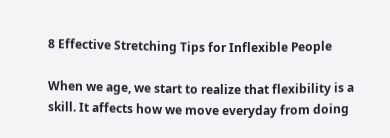8 Effective Stretching Tips for Inflexible People

When we age, we start to realize that flexibility is a skill. It affects how we move everyday from doing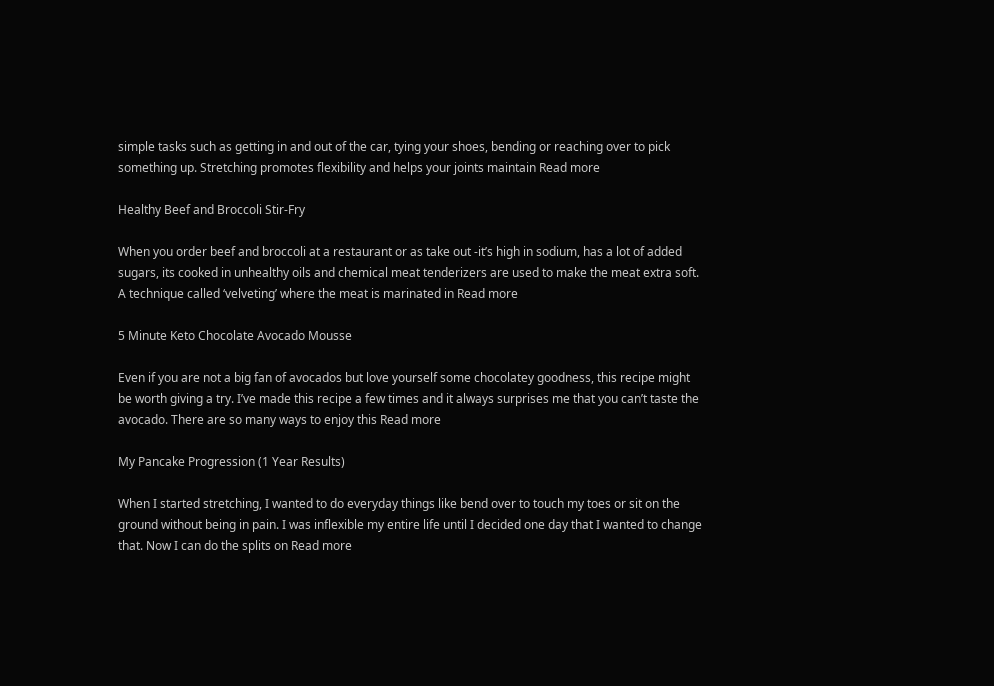simple tasks such as getting in and out of the car, tying your shoes, bending or reaching over to pick something up. Stretching promotes flexibility and helps your joints maintain Read more

Healthy Beef and Broccoli Stir-Fry

When you order beef and broccoli at a restaurant or as take out -it’s high in sodium, has a lot of added sugars, its cooked in unhealthy oils and chemical meat tenderizers are used to make the meat extra soft. A technique called ‘velveting’ where the meat is marinated in Read more

5 Minute Keto Chocolate Avocado Mousse

Even if you are not a big fan of avocados but love yourself some chocolatey goodness, this recipe might be worth giving a try. I’ve made this recipe a few times and it always surprises me that you can’t taste the avocado. There are so many ways to enjoy this Read more

My Pancake Progression (1 Year Results)

When I started stretching, I wanted to do everyday things like bend over to touch my toes or sit on the ground without being in pain. I was inflexible my entire life until I decided one day that I wanted to change that. Now I can do the splits on Read more